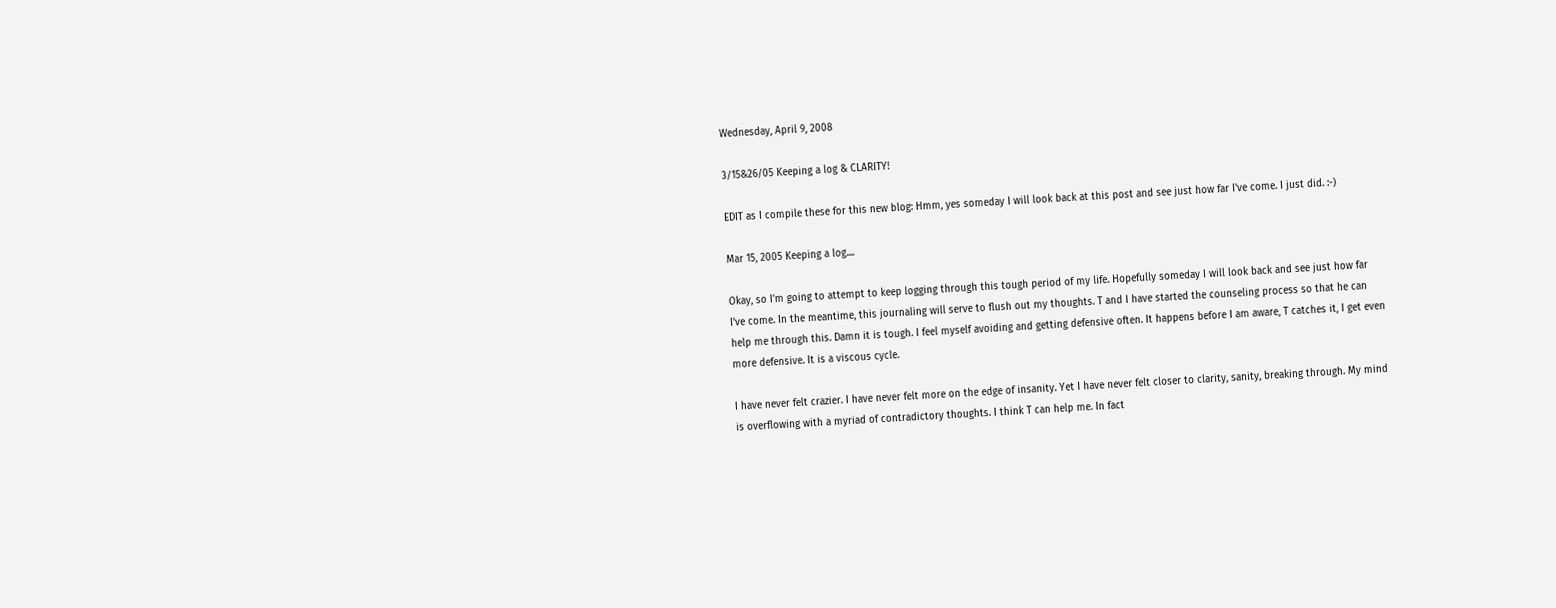Wednesday, April 9, 2008

3/15&26/05 Keeping a log & CLARITY!

EDIT as I compile these for this new blog: Hmm, yes someday I will look back at this post and see just how far I've come. I just did. :-)

Mar 15, 2005 Keeping a log....

Okay, so I'm going to attempt to keep logging through this tough period of my life. Hopefully someday I will look back and see just how far I've come. In the meantime, this journaling will serve to flush out my thoughts. T and I have started the counseling process so that he can help me through this. Damn it is tough. I feel myself avoiding and getting defensive often. It happens before I am aware, T catches it, I get even more defensive. It is a viscous cycle.

I have never felt crazier. I have never felt more on the edge of insanity. Yet I have never felt closer to clarity, sanity, breaking through. My mind is overflowing with a myriad of contradictory thoughts. I think T can help me. In fact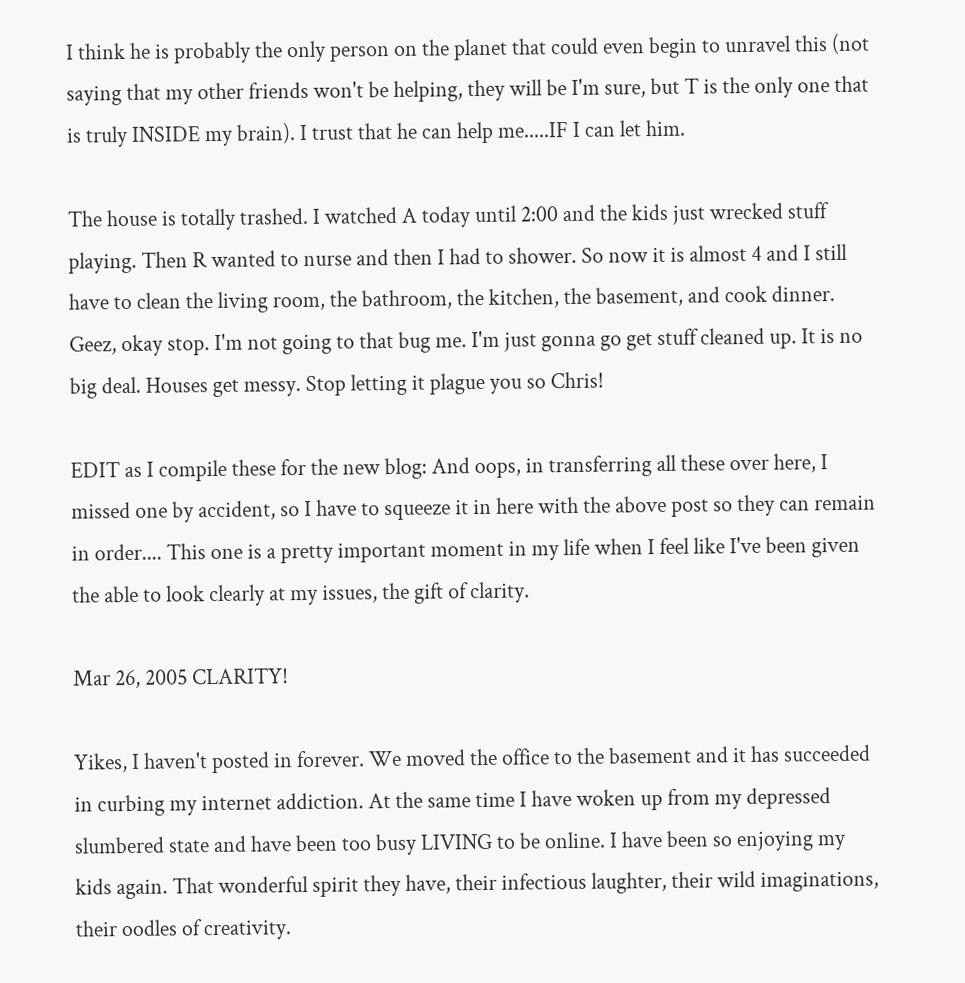I think he is probably the only person on the planet that could even begin to unravel this (not saying that my other friends won't be helping, they will be I'm sure, but T is the only one that is truly INSIDE my brain). I trust that he can help me.....IF I can let him.

The house is totally trashed. I watched A today until 2:00 and the kids just wrecked stuff playing. Then R wanted to nurse and then I had to shower. So now it is almost 4 and I still have to clean the living room, the bathroom, the kitchen, the basement, and cook dinner. Geez, okay stop. I'm not going to that bug me. I'm just gonna go get stuff cleaned up. It is no big deal. Houses get messy. Stop letting it plague you so Chris!

EDIT as I compile these for the new blog: And oops, in transferring all these over here, I missed one by accident, so I have to squeeze it in here with the above post so they can remain in order.... This one is a pretty important moment in my life when I feel like I've been given the able to look clearly at my issues, the gift of clarity.

Mar 26, 2005 CLARITY!

Yikes, I haven't posted in forever. We moved the office to the basement and it has succeeded in curbing my internet addiction. At the same time I have woken up from my depressed slumbered state and have been too busy LIVING to be online. I have been so enjoying my kids again. That wonderful spirit they have, their infectious laughter, their wild imaginations, their oodles of creativity.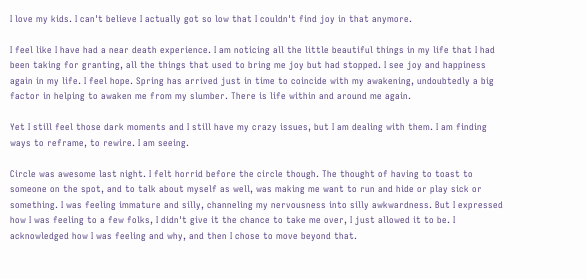I love my kids. I can't believe I actually got so low that I couldn't find joy in that anymore.

I feel like I have had a near death experience. I am noticing all the little beautiful things in my life that I had been taking for granting, all the things that used to bring me joy but had stopped. I see joy and happiness again in my life. I feel hope. Spring has arrived just in time to coincide with my awakening, undoubtedly a big factor in helping to awaken me from my slumber. There is life within and around me again.

Yet I still feel those dark moments and I still have my crazy issues, but I am dealing with them. I am finding ways to reframe, to rewire. I am seeing.

Circle was awesome last night. I felt horrid before the circle though. The thought of having to toast to someone on the spot, and to talk about myself as well, was making me want to run and hide or play sick or something. I was feeling immature and silly, channeling my nervousness into silly awkwardness. But I expressed how I was feeling to a few folks, I didn't give it the chance to take me over, I just allowed it to be. I acknowledged how I was feeling and why, and then I chose to move beyond that.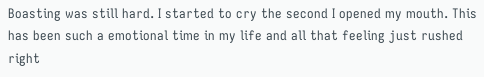Boasting was still hard. I started to cry the second I opened my mouth. This has been such a emotional time in my life and all that feeling just rushed right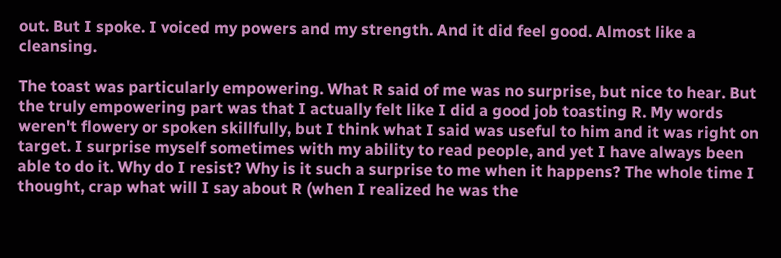out. But I spoke. I voiced my powers and my strength. And it did feel good. Almost like a cleansing.

The toast was particularly empowering. What R said of me was no surprise, but nice to hear. But the truly empowering part was that I actually felt like I did a good job toasting R. My words weren't flowery or spoken skillfully, but I think what I said was useful to him and it was right on target. I surprise myself sometimes with my ability to read people, and yet I have always been able to do it. Why do I resist? Why is it such a surprise to me when it happens? The whole time I thought, crap what will I say about R (when I realized he was the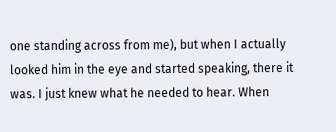one standing across from me), but when I actually looked him in the eye and started speaking, there it was. I just knew what he needed to hear. When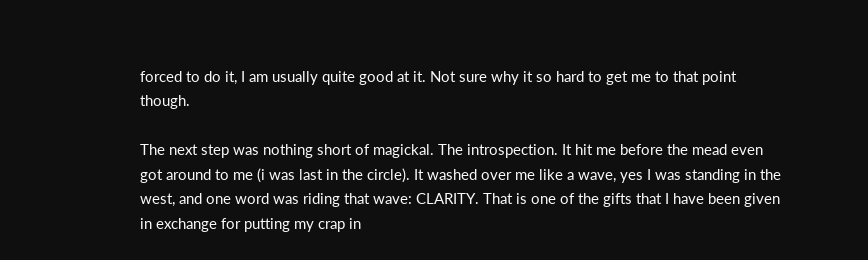forced to do it, I am usually quite good at it. Not sure why it so hard to get me to that point though.

The next step was nothing short of magickal. The introspection. It hit me before the mead even got around to me (i was last in the circle). It washed over me like a wave, yes I was standing in the west, and one word was riding that wave: CLARITY. That is one of the gifts that I have been given in exchange for putting my crap in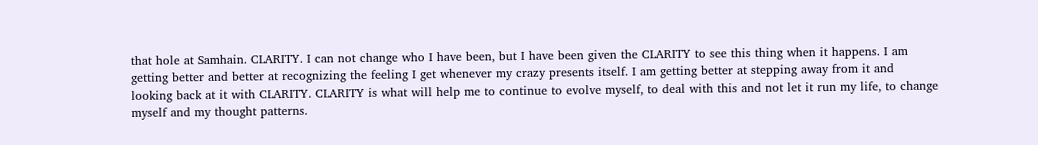that hole at Samhain. CLARITY. I can not change who I have been, but I have been given the CLARITY to see this thing when it happens. I am getting better and better at recognizing the feeling I get whenever my crazy presents itself. I am getting better at stepping away from it and looking back at it with CLARITY. CLARITY is what will help me to continue to evolve myself, to deal with this and not let it run my life, to change myself and my thought patterns.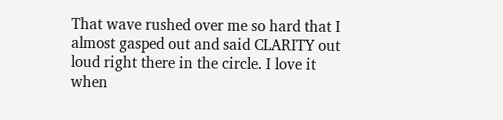That wave rushed over me so hard that I almost gasped out and said CLARITY out loud right there in the circle. I love it when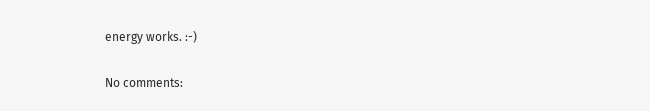energy works. :-)

No comments: